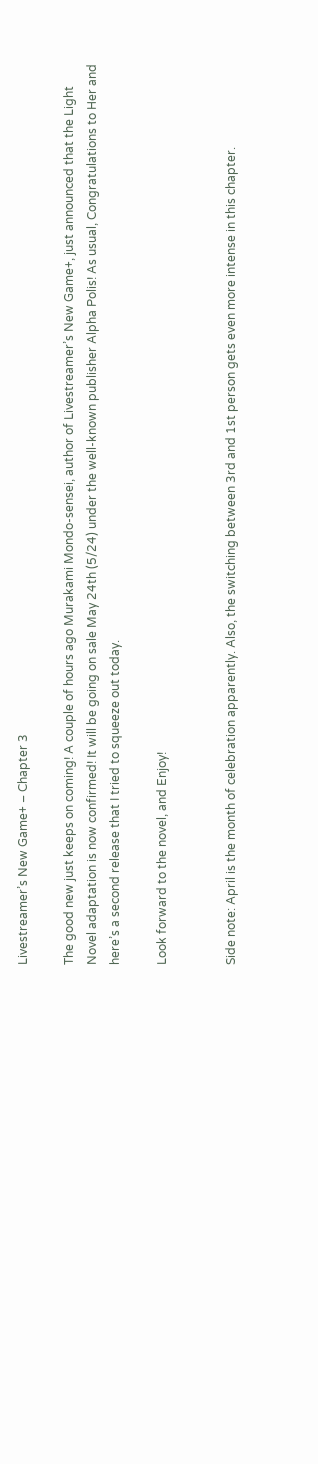Livestreamer’s New Game+ – Chapter 3

The good new just keeps on coming! A couple of hours ago Murakami Mondo-sensei, author of Livestreamer’s New Game+, just announced that the Light Novel adaptation is now confirmed! It will be going on sale May 24th (5/24) under the well-known publisher Alpha Polis! As usual, Congratulations to Her and here’s a second release that I tried to squeeze out today.

Look forward to the novel, and Enjoy!


Side note: April is the month of celebration apparently. Also, the switching between 3rd and 1st person gets even more intense in this chapter.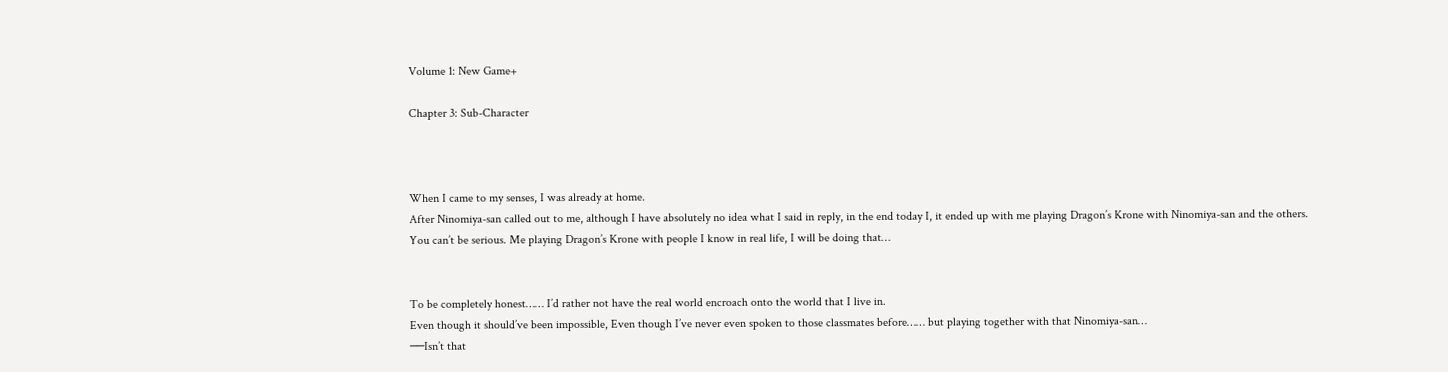Volume 1: New Game+

Chapter 3: Sub-Character



When I came to my senses, I was already at home.
After Ninomiya-san called out to me, although I have absolutely no idea what I said in reply, in the end today I, it ended up with me playing Dragon’s Krone with Ninomiya-san and the others.
You can’t be serious. Me playing Dragon’s Krone with people I know in real life, I will be doing that…


To be completely honest…… I’d rather not have the real world encroach onto the world that I live in.
Even though it should’ve been impossible, Even though I’ve never even spoken to those classmates before…… but playing together with that Ninomiya-san…
──Isn’t that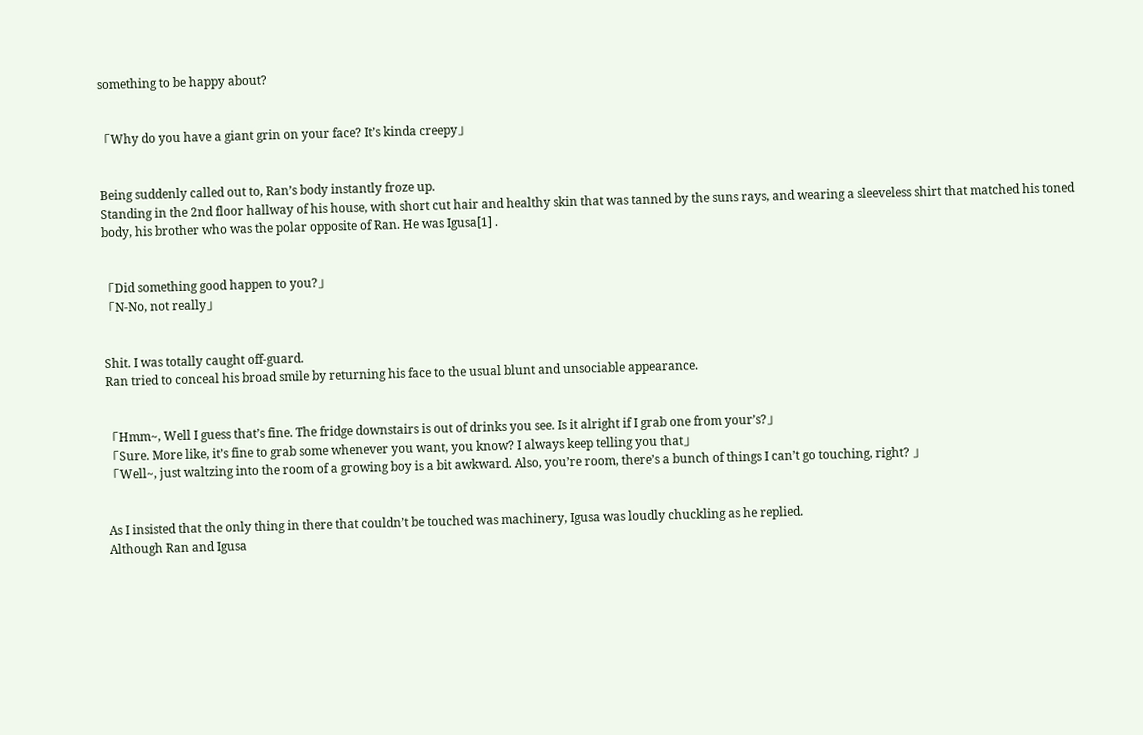something to be happy about?


「Why do you have a giant grin on your face? It’s kinda creepy」


Being suddenly called out to, Ran’s body instantly froze up.
Standing in the 2nd floor hallway of his house, with short cut hair and healthy skin that was tanned by the suns rays, and wearing a sleeveless shirt that matched his toned body, his brother who was the polar opposite of Ran. He was Igusa[1] .


「Did something good happen to you?」
「N-No, not really」


Shit. I was totally caught off-guard.
Ran tried to conceal his broad smile by returning his face to the usual blunt and unsociable appearance.


「Hmm~, Well I guess that’s fine. The fridge downstairs is out of drinks you see. Is it alright if I grab one from your’s?」
「Sure. More like, it’s fine to grab some whenever you want, you know? I always keep telling you that」
「Well~, just waltzing into the room of a growing boy is a bit awkward. Also, you’re room, there’s a bunch of things I can’t go touching, right? 」


As I insisted that the only thing in there that couldn’t be touched was machinery, Igusa was loudly chuckling as he replied.
Although Ran and Igusa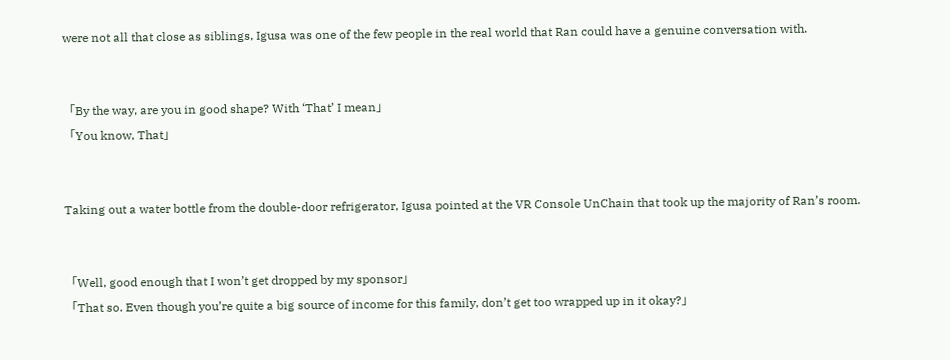were not all that close as siblings, Igusa was one of the few people in the real world that Ran could have a genuine conversation with.


「By the way, are you in good shape? With ‘That’ I mean」
「You know, That」


Taking out a water bottle from the double-door refrigerator, Igusa pointed at the VR Console UnChain that took up the majority of Ran’s room.


「Well, good enough that I won’t get dropped by my sponsor」
「That so. Even though you’re quite a big source of income for this family, don’t get too wrapped up in it okay?」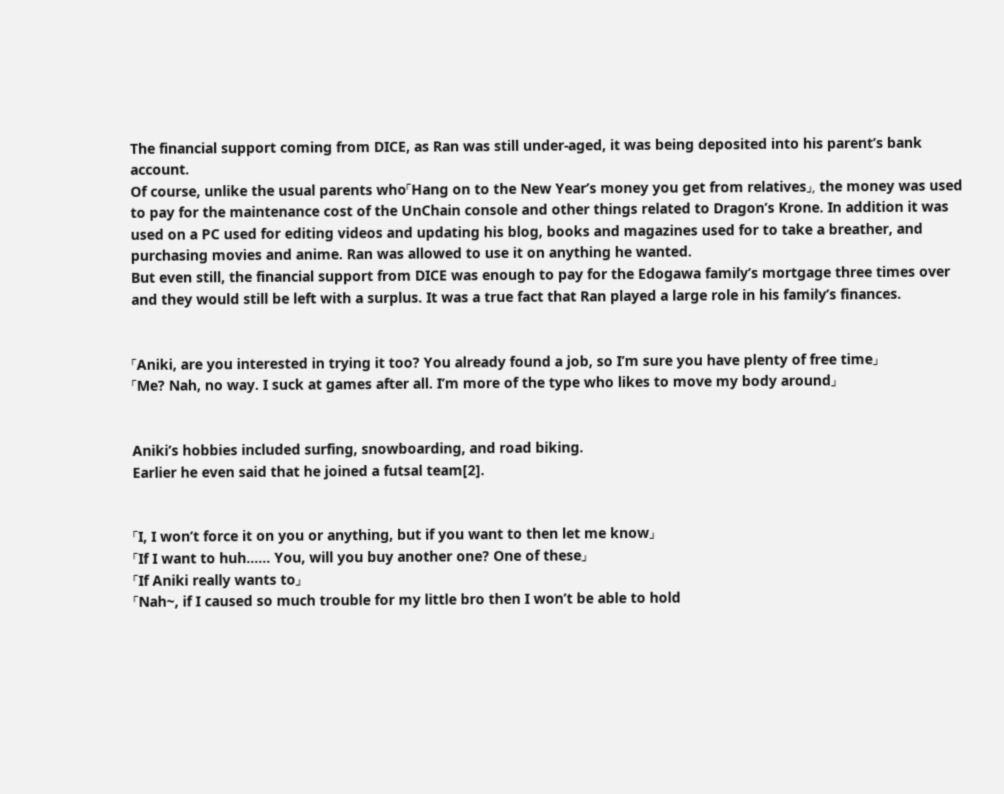The financial support coming from DICE, as Ran was still under-aged, it was being deposited into his parent’s bank account.
Of course, unlike the usual parents who「Hang on to the New Year’s money you get from relatives」, the money was used to pay for the maintenance cost of the UnChain console and other things related to Dragon’s Krone. In addition it was used on a PC used for editing videos and updating his blog, books and magazines used for to take a breather, and purchasing movies and anime. Ran was allowed to use it on anything he wanted.
But even still, the financial support from DICE was enough to pay for the Edogawa family’s mortgage three times over and they would still be left with a surplus. It was a true fact that Ran played a large role in his family’s finances.


「Aniki, are you interested in trying it too? You already found a job, so I’m sure you have plenty of free time」
「Me? Nah, no way. I suck at games after all. I’m more of the type who likes to move my body around」


Aniki’s hobbies included surfing, snowboarding, and road biking.
Earlier he even said that he joined a futsal team[2].


「I, I won’t force it on you or anything, but if you want to then let me know」
「If I want to huh…… You, will you buy another one? One of these」
「If Aniki really wants to」
「Nah~, if I caused so much trouble for my little bro then I won’t be able to hold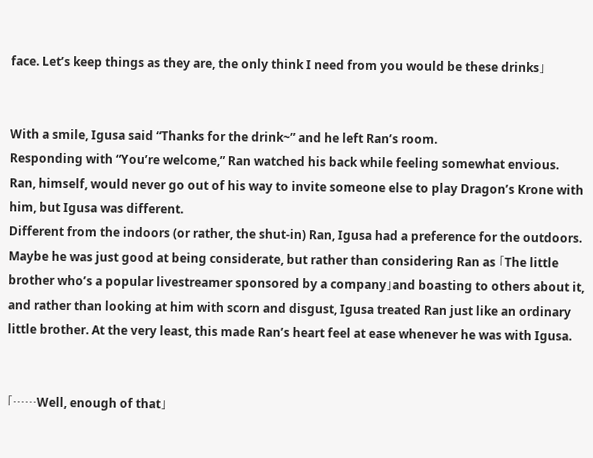face. Let’s keep things as they are, the only think I need from you would be these drinks」


With a smile, Igusa said “Thanks for the drink~” and he left Ran’s room.
Responding with “You’re welcome,” Ran watched his back while feeling somewhat envious.
Ran, himself, would never go out of his way to invite someone else to play Dragon’s Krone with him, but Igusa was different.
Different from the indoors (or rather, the shut-in) Ran, Igusa had a preference for the outdoors. Maybe he was just good at being considerate, but rather than considering Ran as 「The little brother who’s a popular livestreamer sponsored by a company」and boasting to others about it, and rather than looking at him with scorn and disgust, Igusa treated Ran just like an ordinary little brother. At the very least, this made Ran’s heart feel at ease whenever he was with Igusa.


「……Well, enough of that」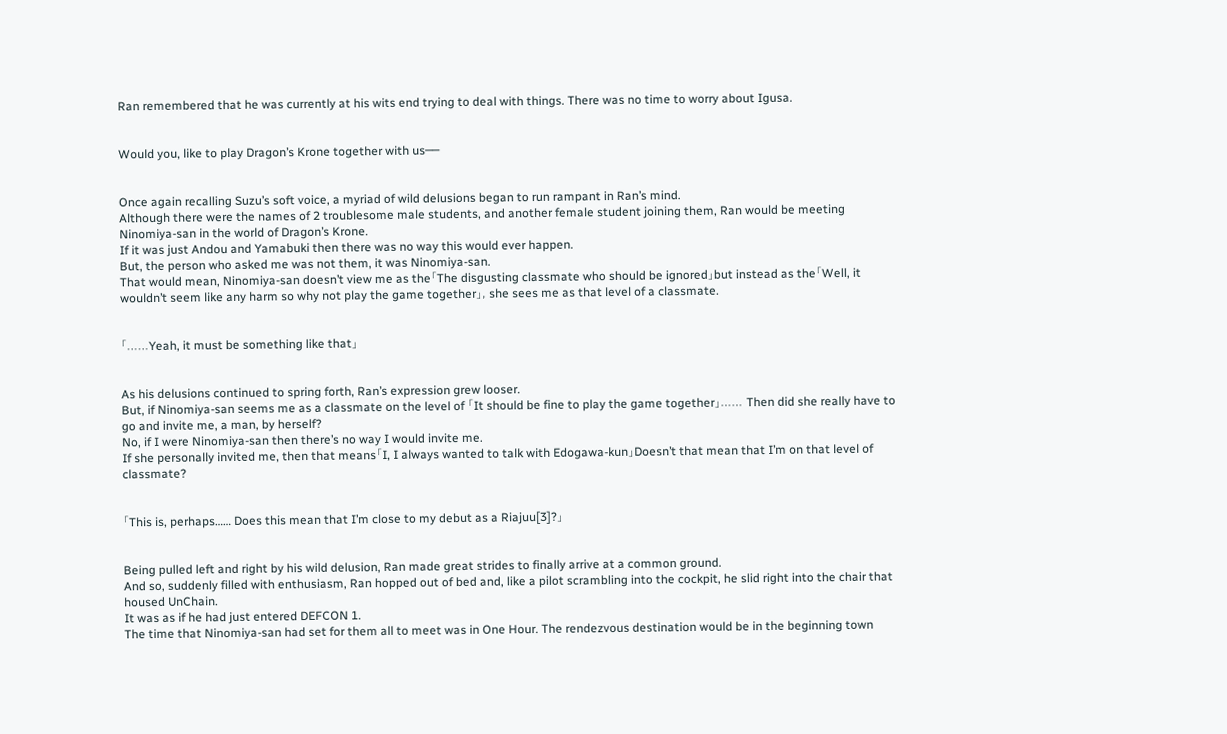Ran remembered that he was currently at his wits end trying to deal with things. There was no time to worry about Igusa.


Would you, like to play Dragon’s Krone together with us──


Once again recalling Suzu’s soft voice, a myriad of wild delusions began to run rampant in Ran’s mind.
Although there were the names of 2 troublesome male students, and another female student joining them, Ran would be meeting Ninomiya-san in the world of Dragon’s Krone.
If it was just Andou and Yamabuki then there was no way this would ever happen.
But, the person who asked me was not them, it was Ninomiya-san.
That would mean, Ninomiya-san doesn’t view me as the「The disgusting classmate who should be ignored」but instead as the「Well, it wouldn’t seem like any harm so why not play the game together」, she sees me as that level of a classmate.


「……Yeah, it must be something like that」


As his delusions continued to spring forth, Ran’s expression grew looser.
But, if Ninomiya-san seems me as a classmate on the level of 「It should be fine to play the game together」…… Then did she really have to go and invite me, a man, by herself?
No, if I were Ninomiya-san then there’s no way I would invite me.
If she personally invited me, then that means「I, I always wanted to talk with Edogawa-kun」Doesn’t that mean that I’m on that level of classmate?


「This is, perhaps…… Does this mean that I’m close to my debut as a Riajuu[3]?」


Being pulled left and right by his wild delusion, Ran made great strides to finally arrive at a common ground.
And so, suddenly filled with enthusiasm, Ran hopped out of bed and, like a pilot scrambling into the cockpit, he slid right into the chair that housed UnChain.
It was as if he had just entered DEFCON 1.
The time that Ninomiya-san had set for them all to meet was in One Hour. The rendezvous destination would be in the beginning town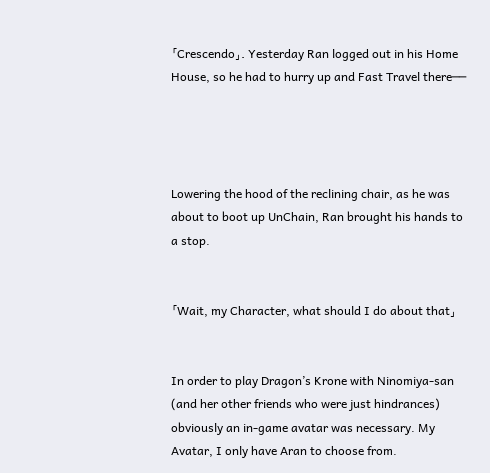「Crescendo」. Yesterday Ran logged out in his Home House, so he had to hurry up and Fast Travel there──




Lowering the hood of the reclining chair, as he was about to boot up UnChain, Ran brought his hands to a stop.


「Wait, my Character, what should I do about that」


In order to play Dragon’s Krone with Ninomiya-san (and her other friends who were just hindrances) obviously an in-game avatar was necessary. My Avatar, I only have Aran to choose from.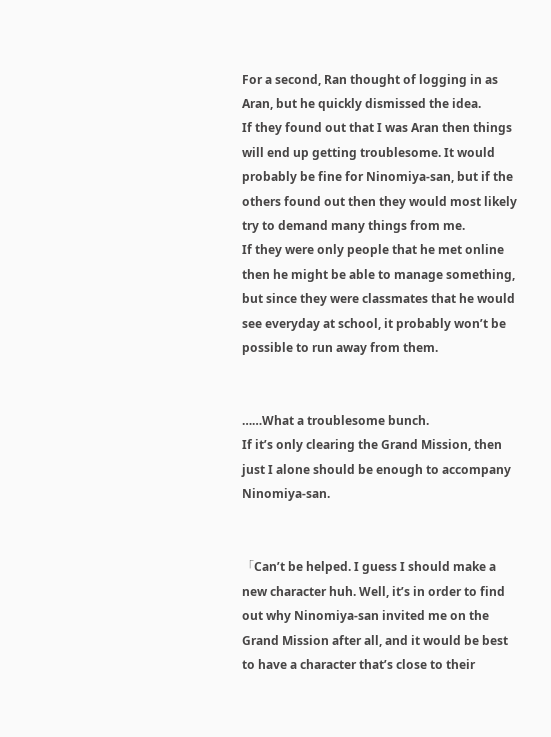For a second, Ran thought of logging in as Aran, but he quickly dismissed the idea.
If they found out that I was Aran then things will end up getting troublesome. It would probably be fine for Ninomiya-san, but if the others found out then they would most likely try to demand many things from me.
If they were only people that he met online then he might be able to manage something, but since they were classmates that he would see everyday at school, it probably won’t be possible to run away from them.


……What a troublesome bunch.
If it’s only clearing the Grand Mission, then just I alone should be enough to accompany Ninomiya-san.


「Can’t be helped. I guess I should make a new character huh. Well, it’s in order to find out why Ninomiya-san invited me on the Grand Mission after all, and it would be best to have a character that’s close to their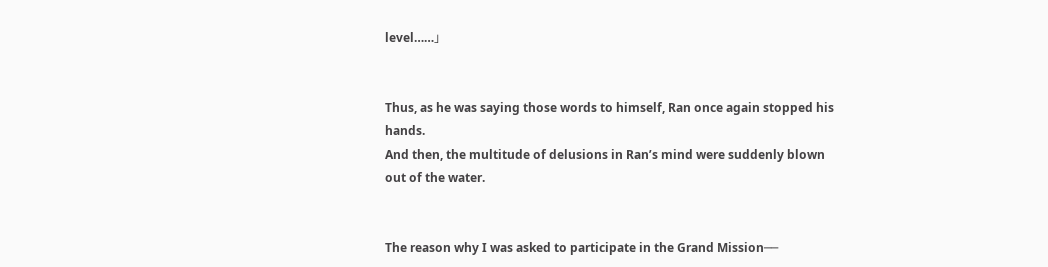level……」


Thus, as he was saying those words to himself, Ran once again stopped his hands.
And then, the multitude of delusions in Ran’s mind were suddenly blown out of the water.


The reason why I was asked to participate in the Grand Mission──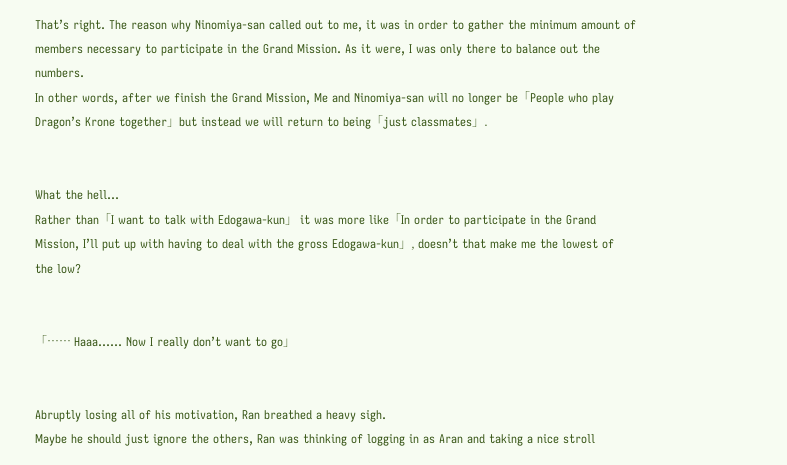That’s right. The reason why Ninomiya-san called out to me, it was in order to gather the minimum amount of members necessary to participate in the Grand Mission. As it were, I was only there to balance out the numbers.
In other words, after we finish the Grand Mission, Me and Ninomiya-san will no longer be「People who play Dragon’s Krone together」but instead we will return to being「just classmates」.


What the hell…
Rather than「I want to talk with Edogawa-kun」 it was more like「In order to participate in the Grand Mission, I’ll put up with having to deal with the gross Edogawa-kun」, doesn’t that make me the lowest of the low?


「…… Haaa…… Now I really don’t want to go」


Abruptly losing all of his motivation, Ran breathed a heavy sigh.
Maybe he should just ignore the others, Ran was thinking of logging in as Aran and taking a nice stroll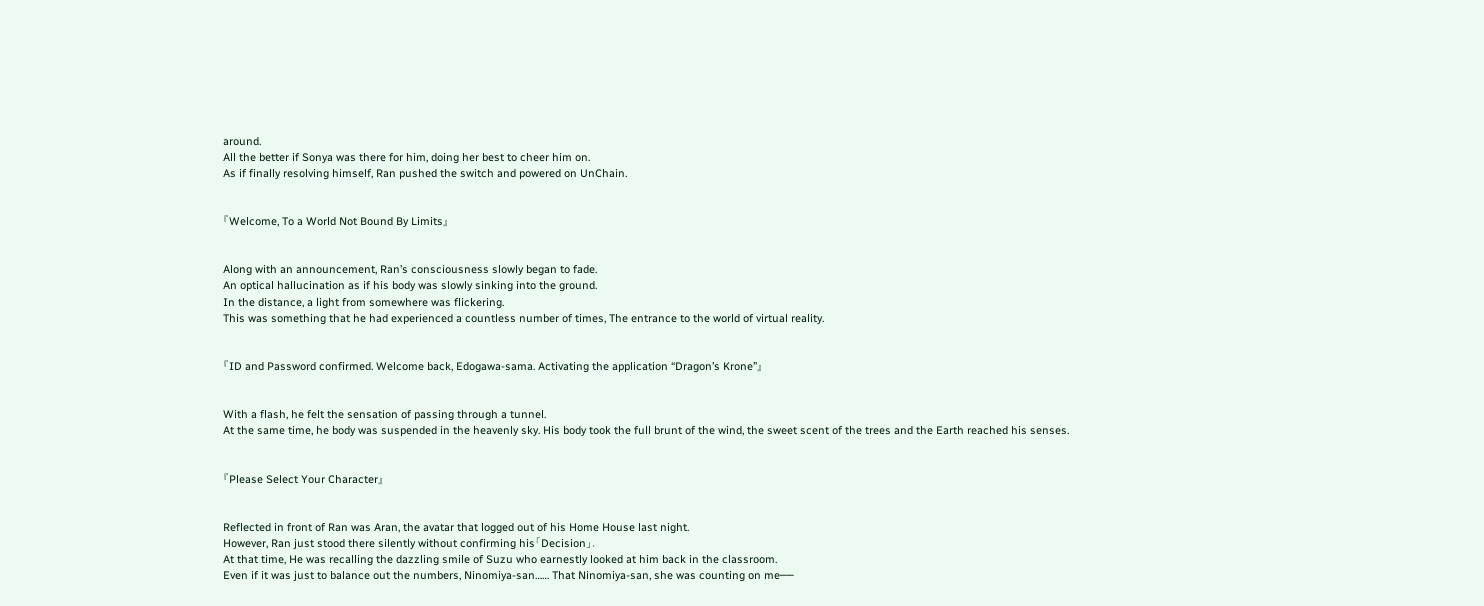around.
All the better if Sonya was there for him, doing her best to cheer him on.
As if finally resolving himself, Ran pushed the switch and powered on UnChain.


『Welcome, To a World Not Bound By Limits』


Along with an announcement, Ran’s consciousness slowly began to fade.
An optical hallucination as if his body was slowly sinking into the ground.
In the distance, a light from somewhere was flickering.
This was something that he had experienced a countless number of times, The entrance to the world of virtual reality.


『ID and Password confirmed. Welcome back, Edogawa-sama. Activating the application “Dragon’s Krone”』


With a flash, he felt the sensation of passing through a tunnel.
At the same time, he body was suspended in the heavenly sky. His body took the full brunt of the wind, the sweet scent of the trees and the Earth reached his senses.


『Please Select Your Character』


Reflected in front of Ran was Aran, the avatar that logged out of his Home House last night.
However, Ran just stood there silently without confirming his「Decision」.
At that time, He was recalling the dazzling smile of Suzu who earnestly looked at him back in the classroom.
Even if it was just to balance out the numbers, Ninomiya-san…… That Ninomiya-san, she was counting on me──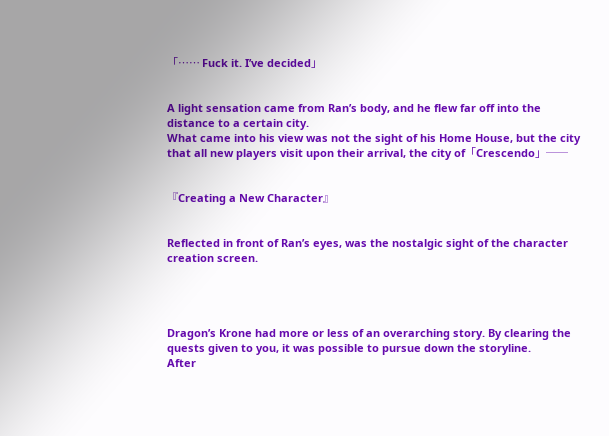「…… Fuck it. I’ve decided」


A light sensation came from Ran’s body, and he flew far off into the distance to a certain city.
What came into his view was not the sight of his Home House, but the city that all new players visit upon their arrival, the city of「Crescendo」──


『Creating a New Character』


Reflected in front of Ran’s eyes, was the nostalgic sight of the character creation screen.




Dragon’s Krone had more or less of an overarching story. By clearing the quests given to you, it was possible to pursue down the storyline.
After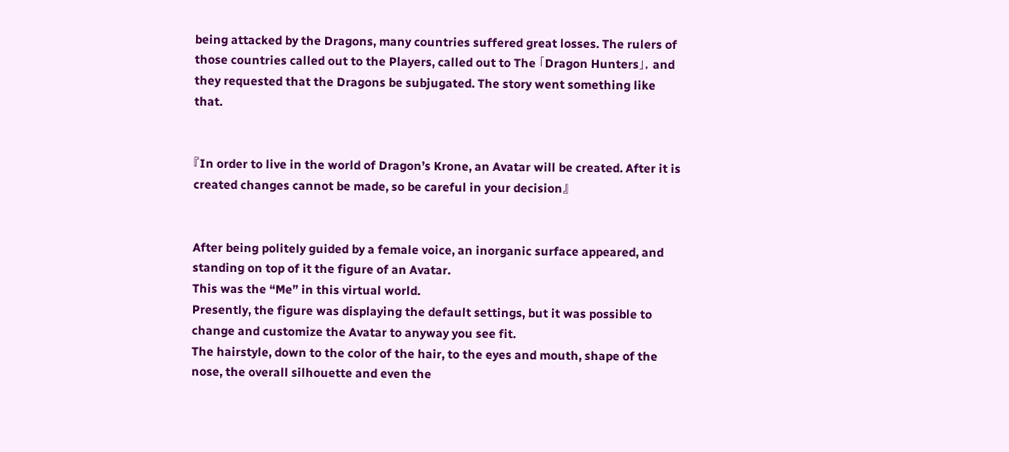being attacked by the Dragons, many countries suffered great losses. The rulers of those countries called out to the Players, called out to The 「Dragon Hunters」, and they requested that the Dragons be subjugated. The story went something like that.


『In order to live in the world of Dragon’s Krone, an Avatar will be created. After it is created changes cannot be made, so be careful in your decision』


After being politely guided by a female voice, an inorganic surface appeared, and standing on top of it the figure of an Avatar.
This was the “Me” in this virtual world.
Presently, the figure was displaying the default settings, but it was possible to change and customize the Avatar to anyway you see fit.
The hairstyle, down to the color of the hair, to the eyes and mouth, shape of the nose, the overall silhouette and even the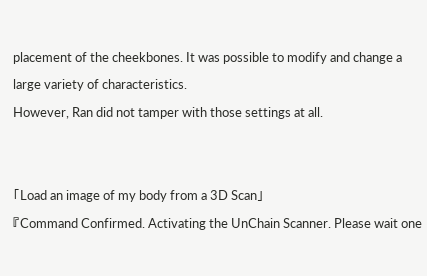placement of the cheekbones. It was possible to modify and change a large variety of characteristics.
However, Ran did not tamper with those settings at all.


「Load an image of my body from a 3D Scan」
『Command Confirmed. Activating the UnChain Scanner. Please wait one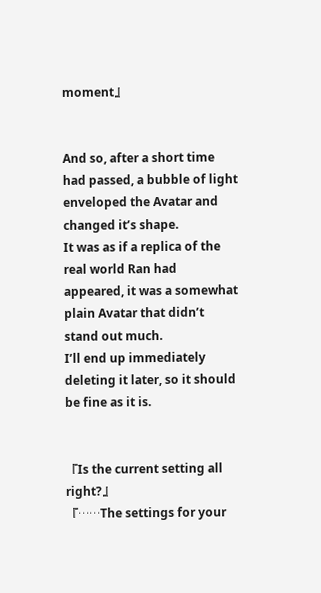moment』


And so, after a short time had passed, a bubble of light enveloped the Avatar and changed it’s shape.
It was as if a replica of the real world Ran had appeared, it was a somewhat plain Avatar that didn’t stand out much.
I’ll end up immediately deleting it later, so it should be fine as it is.


『Is the current setting all right?』
『……The settings for your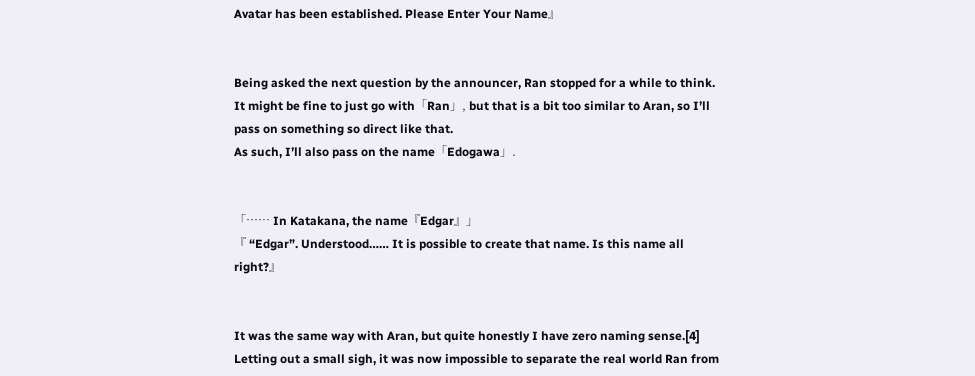Avatar has been established. Please Enter Your Name』


Being asked the next question by the announcer, Ran stopped for a while to think.
It might be fine to just go with「Ran」, but that is a bit too similar to Aran, so I’ll pass on something so direct like that.
As such, I’ll also pass on the name「Edogawa」.


「…… In Katakana, the name『Edgar』」
『 “Edgar”. Understood…… It is possible to create that name. Is this name all right?』


It was the same way with Aran, but quite honestly I have zero naming sense.[4]
Letting out a small sigh, it was now impossible to separate the real world Ran from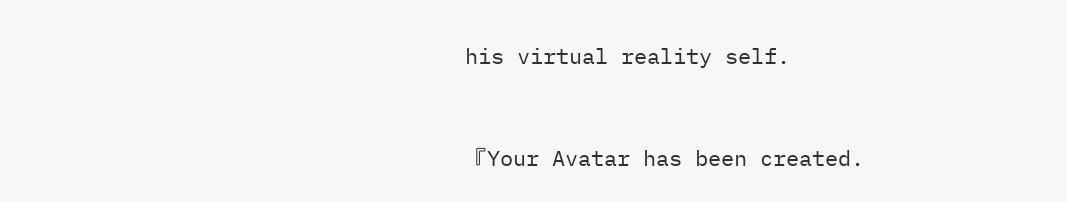his virtual reality self.


『Your Avatar has been created.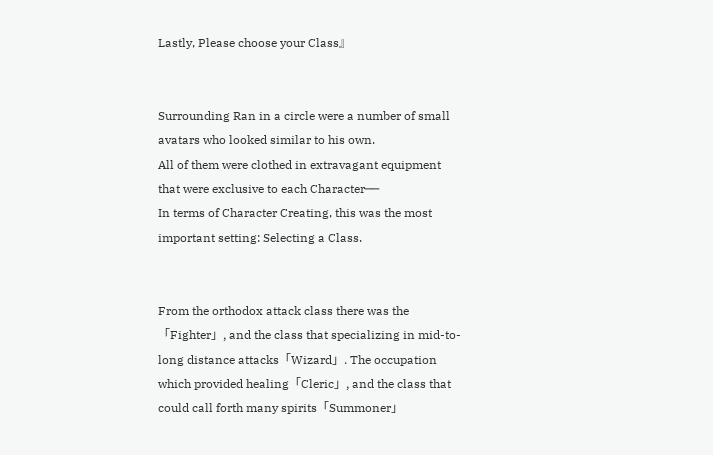Lastly, Please choose your Class』


Surrounding Ran in a circle were a number of small avatars who looked similar to his own.
All of them were clothed in extravagant equipment that were exclusive to each Character──
In terms of Character Creating, this was the most important setting: Selecting a Class.


From the orthodox attack class there was the「Fighter」, and the class that specializing in mid-to-long distance attacks「Wizard」. The occupation which provided healing「Cleric」, and the class that could call forth many spirits「Summoner」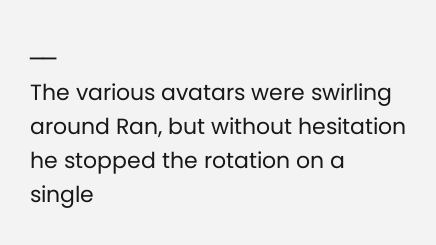──
The various avatars were swirling around Ran, but without hesitation he stopped the rotation on a single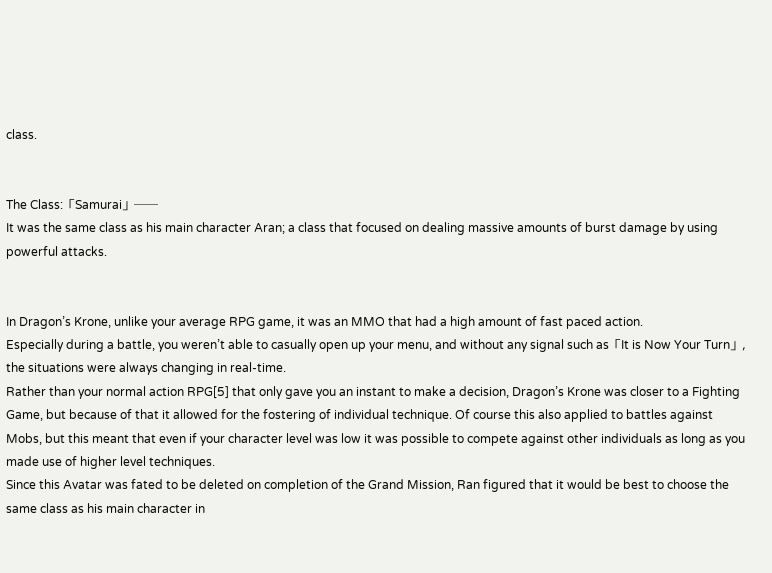class.


The Class:「Samurai」──
It was the same class as his main character Aran; a class that focused on dealing massive amounts of burst damage by using powerful attacks.


In Dragon’s Krone, unlike your average RPG game, it was an MMO that had a high amount of fast paced action.
Especially during a battle, you weren’t able to casually open up your menu, and without any signal such as「It is Now Your Turn」, the situations were always changing in real-time.
Rather than your normal action RPG[5] that only gave you an instant to make a decision, Dragon’s Krone was closer to a Fighting Game, but because of that it allowed for the fostering of individual technique. Of course this also applied to battles against Mobs, but this meant that even if your character level was low it was possible to compete against other individuals as long as you made use of higher level techniques.
Since this Avatar was fated to be deleted on completion of the Grand Mission, Ran figured that it would be best to choose the same class as his main character in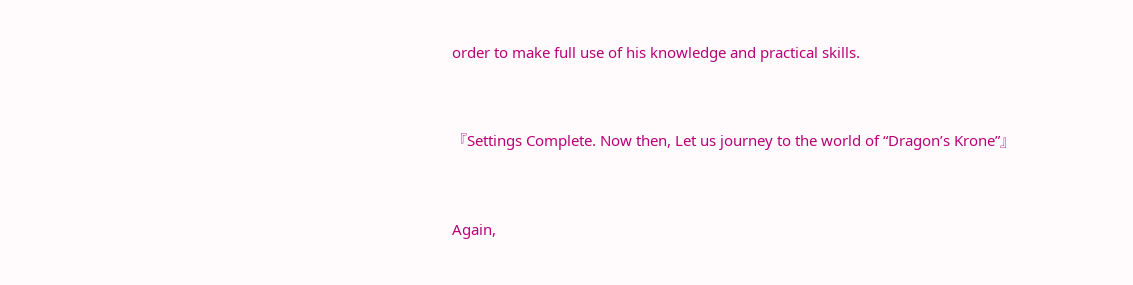order to make full use of his knowledge and practical skills.


『Settings Complete. Now then, Let us journey to the world of “Dragon’s Krone”』


Again,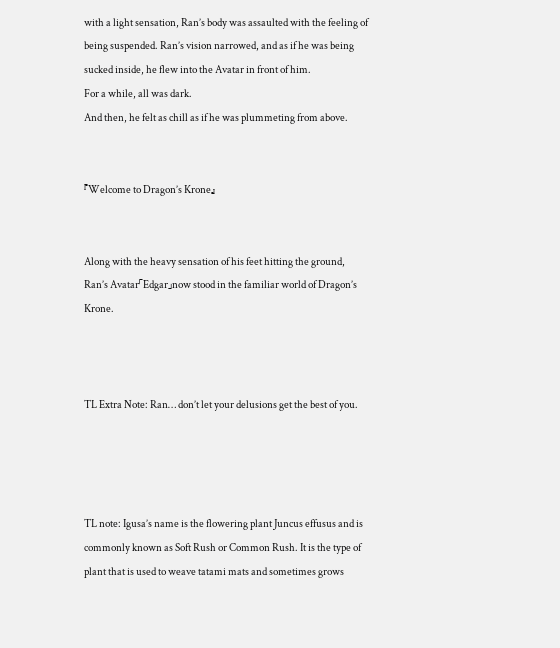with a light sensation, Ran’s body was assaulted with the feeling of being suspended. Ran’s vision narrowed, and as if he was being sucked inside, he flew into the Avatar in front of him.
For a while, all was dark.
And then, he felt as chill as if he was plummeting from above.


『Welcome to Dragon’s Krone』


Along with the heavy sensation of his feet hitting the ground, Ran’s Avatar「Edgar」now stood in the familiar world of Dragon’s Krone.



TL Extra Note: Ran… don’t let your delusions get the best of you.




TL note: Igusa’s name is the flowering plant Juncus effusus and is commonly known as Soft Rush or Common Rush. It is the type of plant that is used to weave tatami mats and sometimes grows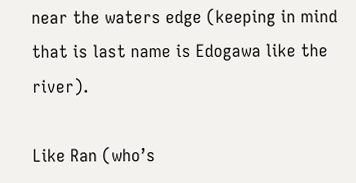near the waters edge (keeping in mind that is last name is Edogawa like the river).

Like Ran (who’s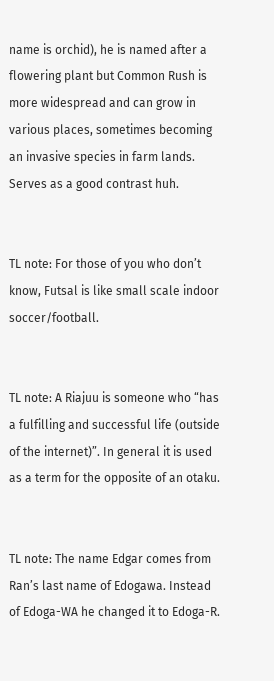name is orchid), he is named after a flowering plant but Common Rush is more widespread and can grow in various places, sometimes becoming an invasive species in farm lands. Serves as a good contrast huh.


TL note: For those of you who don’t know, Futsal is like small scale indoor soccer/football.


TL note: A Riajuu is someone who “has a fulfilling and successful life (outside of the internet)”. In general it is used as a term for the opposite of an otaku.


TL note: The name Edgar comes from Ran’s last name of Edogawa. Instead of Edoga-WA he changed it to Edoga-R.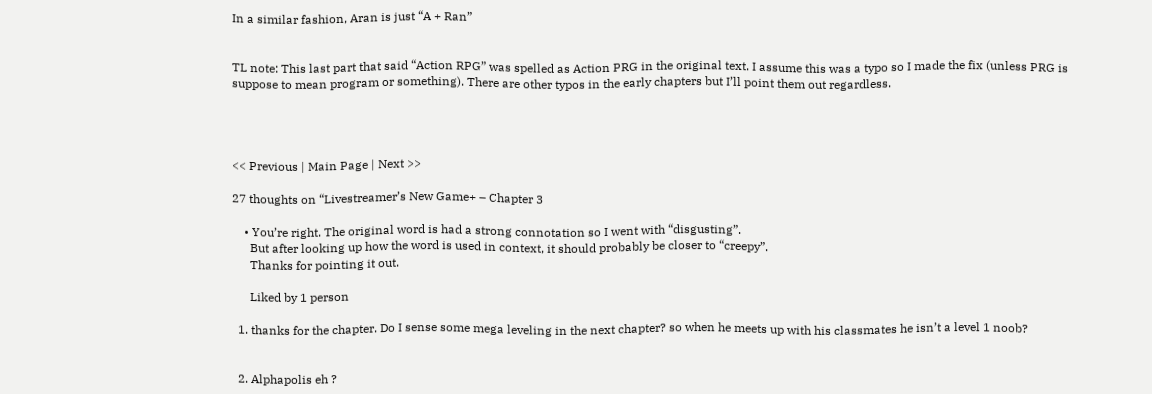In a similar fashion, Aran is just “A + Ran”


TL note: This last part that said “Action RPG” was spelled as Action PRG in the original text. I assume this was a typo so I made the fix (unless PRG is suppose to mean program or something). There are other typos in the early chapters but I’ll point them out regardless.




<< Previous | Main Page | Next >>

27 thoughts on “Livestreamer’s New Game+ – Chapter 3

    • You’re right. The original word is had a strong connotation so I went with “disgusting”.
      But after looking up how the word is used in context, it should probably be closer to “creepy”.
      Thanks for pointing it out.

      Liked by 1 person

  1. thanks for the chapter. Do I sense some mega leveling in the next chapter? so when he meets up with his classmates he isn’t a level 1 noob?


  2. Alphapolis eh ?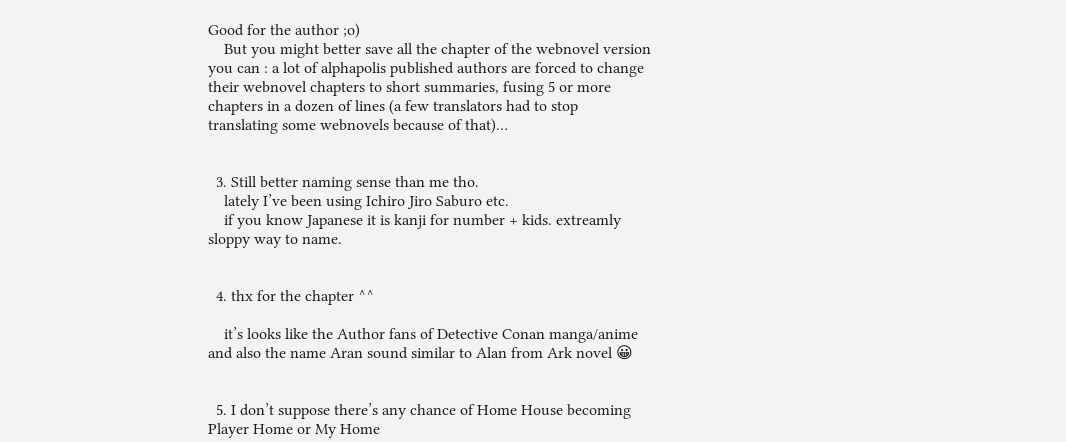Good for the author ;o)
    But you might better save all the chapter of the webnovel version you can : a lot of alphapolis published authors are forced to change their webnovel chapters to short summaries, fusing 5 or more chapters in a dozen of lines (a few translators had to stop translating some webnovels because of that)…


  3. Still better naming sense than me tho.
    lately I’ve been using Ichiro Jiro Saburo etc.
    if you know Japanese it is kanji for number + kids. extreamly sloppy way to name.


  4. thx for the chapter ^^

    it’s looks like the Author fans of Detective Conan manga/anime and also the name Aran sound similar to Alan from Ark novel 😀


  5. I don’t suppose there’s any chance of Home House becoming Player Home or My Home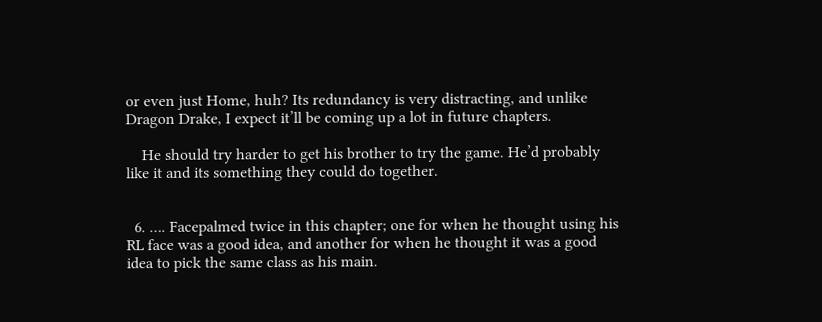or even just Home, huh? Its redundancy is very distracting, and unlike Dragon Drake, I expect it’ll be coming up a lot in future chapters.

    He should try harder to get his brother to try the game. He’d probably like it and its something they could do together.


  6. …. Facepalmed twice in this chapter; one for when he thought using his RL face was a good idea, and another for when he thought it was a good idea to pick the same class as his main.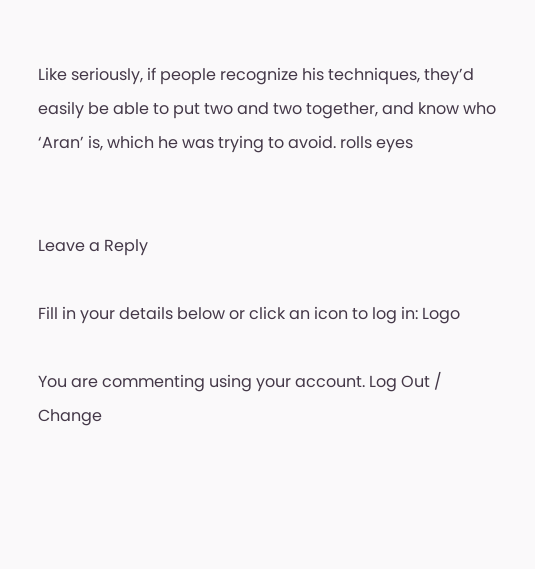Like seriously, if people recognize his techniques, they’d easily be able to put two and two together, and know who ‘Aran’ is, which he was trying to avoid. rolls eyes


Leave a Reply

Fill in your details below or click an icon to log in: Logo

You are commenting using your account. Log Out /  Change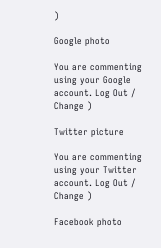)

Google photo

You are commenting using your Google account. Log Out /  Change )

Twitter picture

You are commenting using your Twitter account. Log Out /  Change )

Facebook photo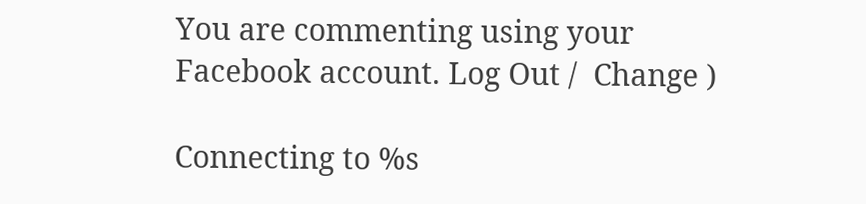You are commenting using your Facebook account. Log Out /  Change )

Connecting to %s